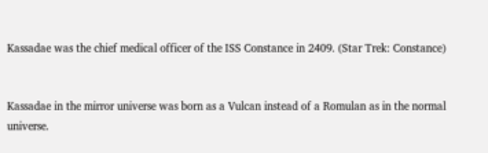Kassadae was the chief medical officer of the ISS Constance in 2409. (Star Trek: Constance)


Kassadae in the mirror universe was born as a Vulcan instead of a Romulan as in the normal universe.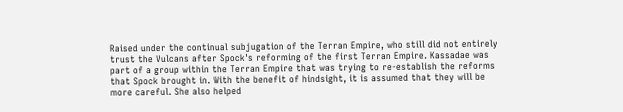Raised under the continual subjugation of the Terran Empire, who still did not entirely trust the Vulcans after Spock's reforming of the first Terran Empire. Kassadae was part of a group within the Terran Empire that was trying to re-establish the reforms that Spock brought in. With the benefit of hindsight, it is assumed that they will be more careful. She also helped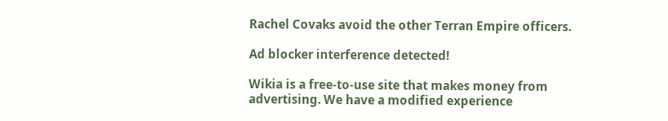Rachel Covaks avoid the other Terran Empire officers.

Ad blocker interference detected!

Wikia is a free-to-use site that makes money from advertising. We have a modified experience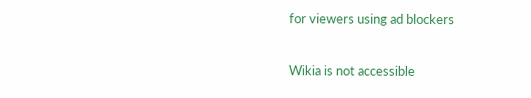for viewers using ad blockers

Wikia is not accessible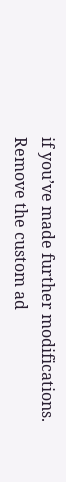if you’ve made further modifications. Remove the custom ad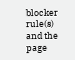blocker rule(s) and the page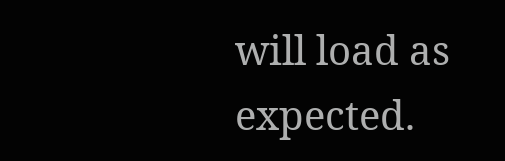will load as expected.